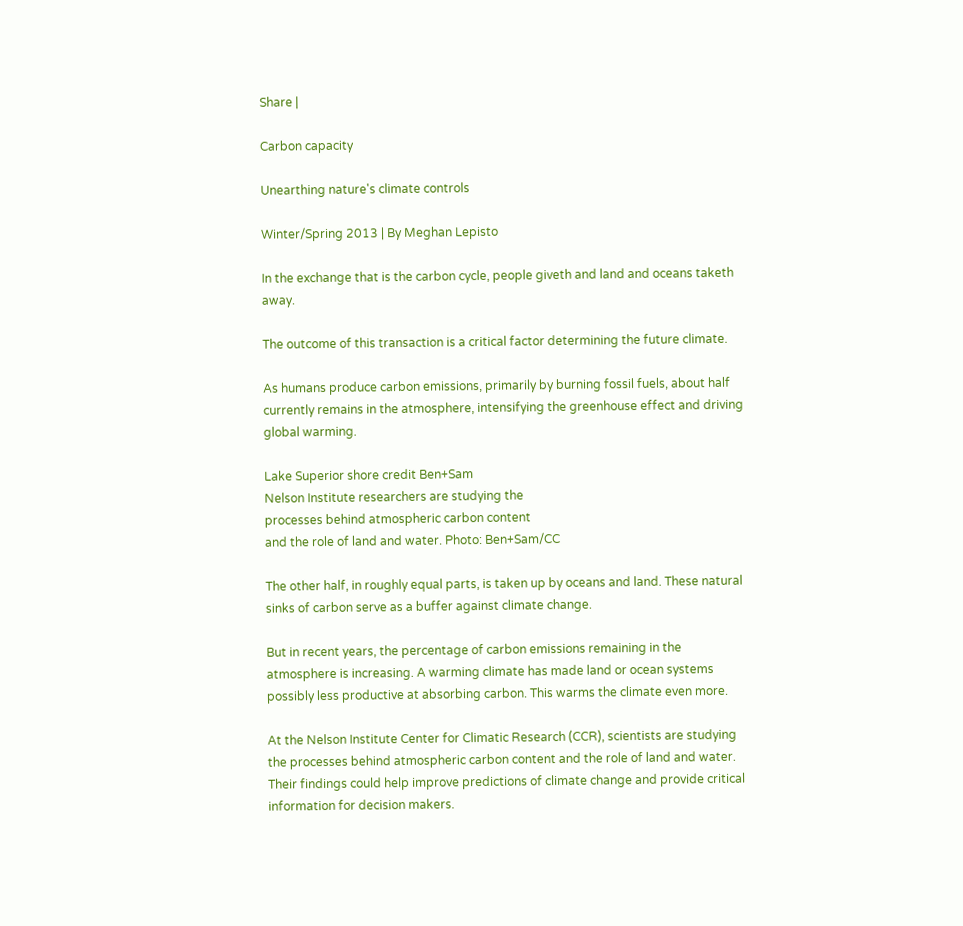Share |

Carbon capacity

Unearthing nature's climate controls

Winter/Spring 2013 | By Meghan Lepisto

In the exchange that is the carbon cycle, people giveth and land and oceans taketh away.

The outcome of this transaction is a critical factor determining the future climate.

As humans produce carbon emissions, primarily by burning fossil fuels, about half currently remains in the atmosphere, intensifying the greenhouse effect and driving global warming.

Lake Superior shore credit Ben+Sam
Nelson Institute researchers are studying the
processes behind atmospheric carbon content
and the role of land and water. Photo: Ben+Sam/CC

The other half, in roughly equal parts, is taken up by oceans and land. These natural sinks of carbon serve as a buffer against climate change.

But in recent years, the percentage of carbon emissions remaining in the atmosphere is increasing. A warming climate has made land or ocean systems possibly less productive at absorbing carbon. This warms the climate even more.

At the Nelson Institute Center for Climatic Research (CCR), scientists are studying the processes behind atmospheric carbon content and the role of land and water. Their findings could help improve predictions of climate change and provide critical information for decision makers.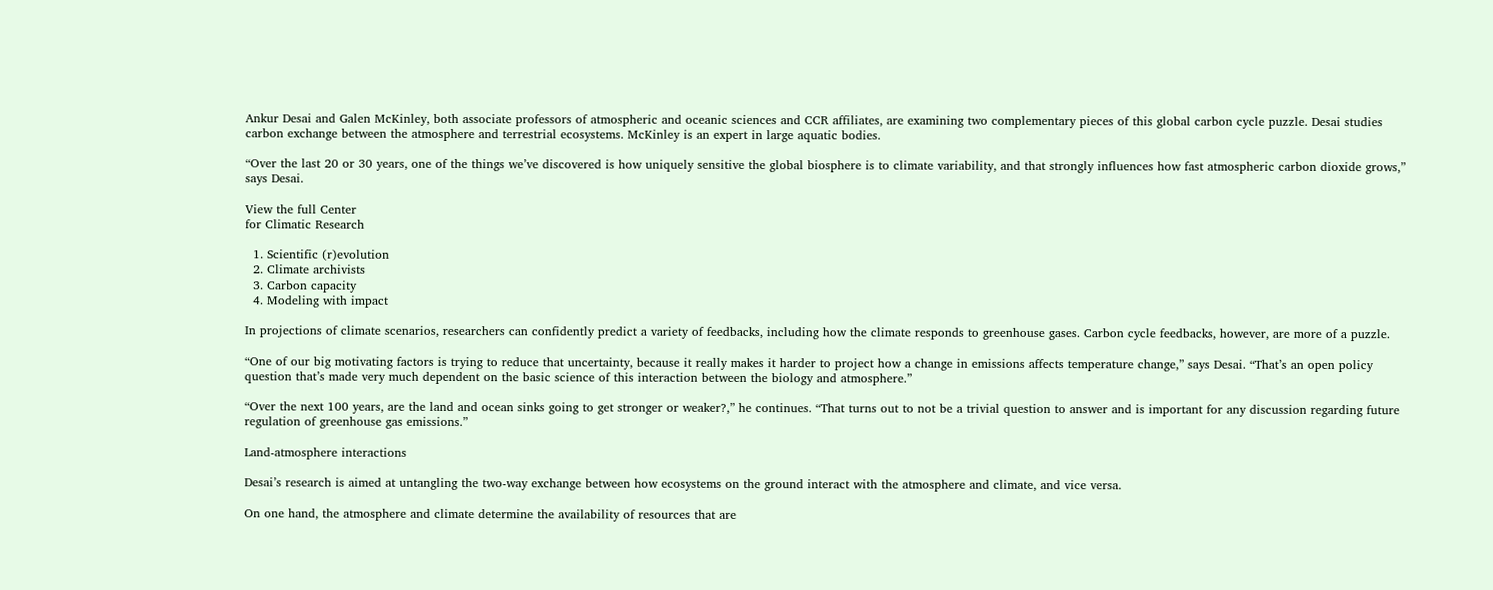Ankur Desai and Galen McKinley, both associate professors of atmospheric and oceanic sciences and CCR affiliates, are examining two complementary pieces of this global carbon cycle puzzle. Desai studies carbon exchange between the atmosphere and terrestrial ecosystems. McKinley is an expert in large aquatic bodies.

“Over the last 20 or 30 years, one of the things we’ve discovered is how uniquely sensitive the global biosphere is to climate variability, and that strongly influences how fast atmospheric carbon dioxide grows,” says Desai.

View the full Center
for Climatic Research

  1. Scientific (r)evolution
  2. Climate archivists
  3. Carbon capacity
  4. Modeling with impact

In projections of climate scenarios, researchers can confidently predict a variety of feedbacks, including how the climate responds to greenhouse gases. Carbon cycle feedbacks, however, are more of a puzzle.

“One of our big motivating factors is trying to reduce that uncertainty, because it really makes it harder to project how a change in emissions affects temperature change,” says Desai. “That’s an open policy question that’s made very much dependent on the basic science of this interaction between the biology and atmosphere.”

“Over the next 100 years, are the land and ocean sinks going to get stronger or weaker?,” he continues. “That turns out to not be a trivial question to answer and is important for any discussion regarding future regulation of greenhouse gas emissions.”

Land-atmosphere interactions

Desai’s research is aimed at untangling the two-way exchange between how ecosystems on the ground interact with the atmosphere and climate, and vice versa.

On one hand, the atmosphere and climate determine the availability of resources that are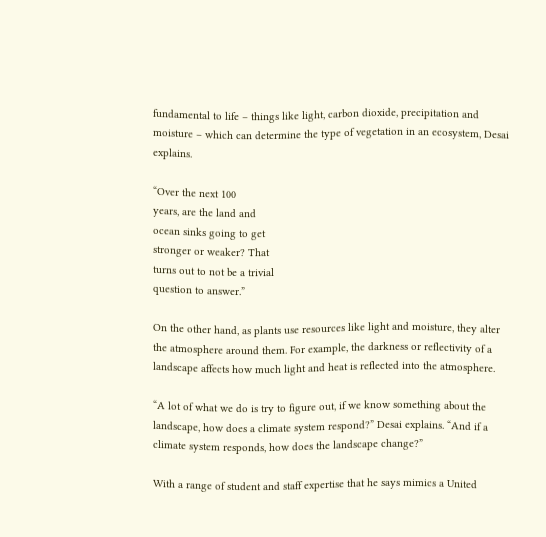fundamental to life – things like light, carbon dioxide, precipitation and moisture – which can determine the type of vegetation in an ecosystem, Desai explains.

“Over the next 100
years, are the land and
ocean sinks going to get
stronger or weaker? That
turns out to not be a trivial
question to answer.”

On the other hand, as plants use resources like light and moisture, they alter the atmosphere around them. For example, the darkness or reflectivity of a landscape affects how much light and heat is reflected into the atmosphere.

“A lot of what we do is try to figure out, if we know something about the landscape, how does a climate system respond?” Desai explains. “And if a climate system responds, how does the landscape change?”

With a range of student and staff expertise that he says mimics a United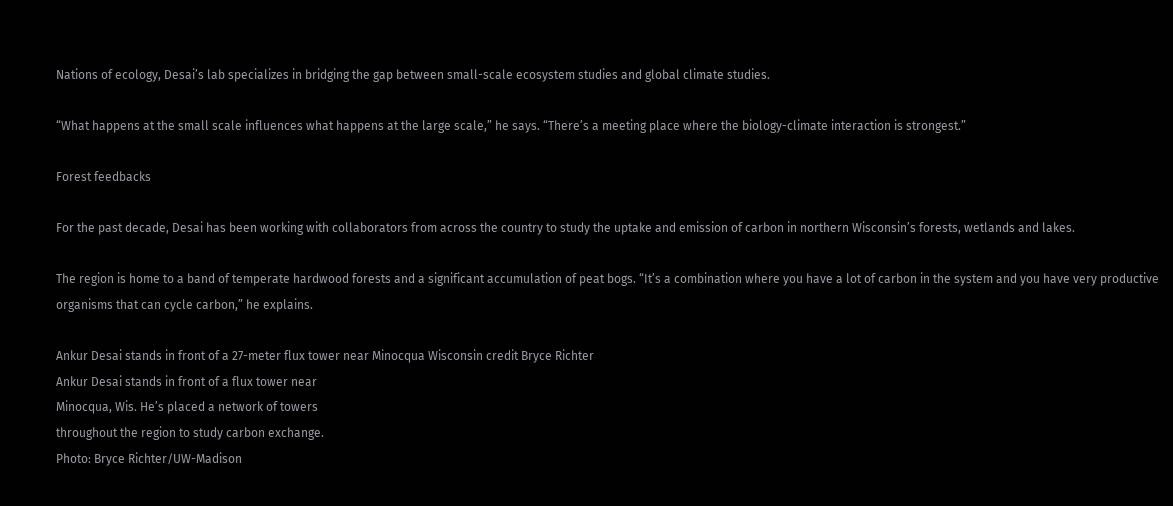Nations of ecology, Desai’s lab specializes in bridging the gap between small-scale ecosystem studies and global climate studies.

“What happens at the small scale influences what happens at the large scale,” he says. “There’s a meeting place where the biology-climate interaction is strongest.”

Forest feedbacks

For the past decade, Desai has been working with collaborators from across the country to study the uptake and emission of carbon in northern Wisconsin’s forests, wetlands and lakes.

The region is home to a band of temperate hardwood forests and a significant accumulation of peat bogs. “It’s a combination where you have a lot of carbon in the system and you have very productive organisms that can cycle carbon,” he explains.

Ankur Desai stands in front of a 27-meter flux tower near Minocqua Wisconsin credit Bryce Richter
Ankur Desai stands in front of a flux tower near
Minocqua, Wis. He’s placed a network of towers
throughout the region to study carbon exchange.
Photo: Bryce Richter/UW-Madison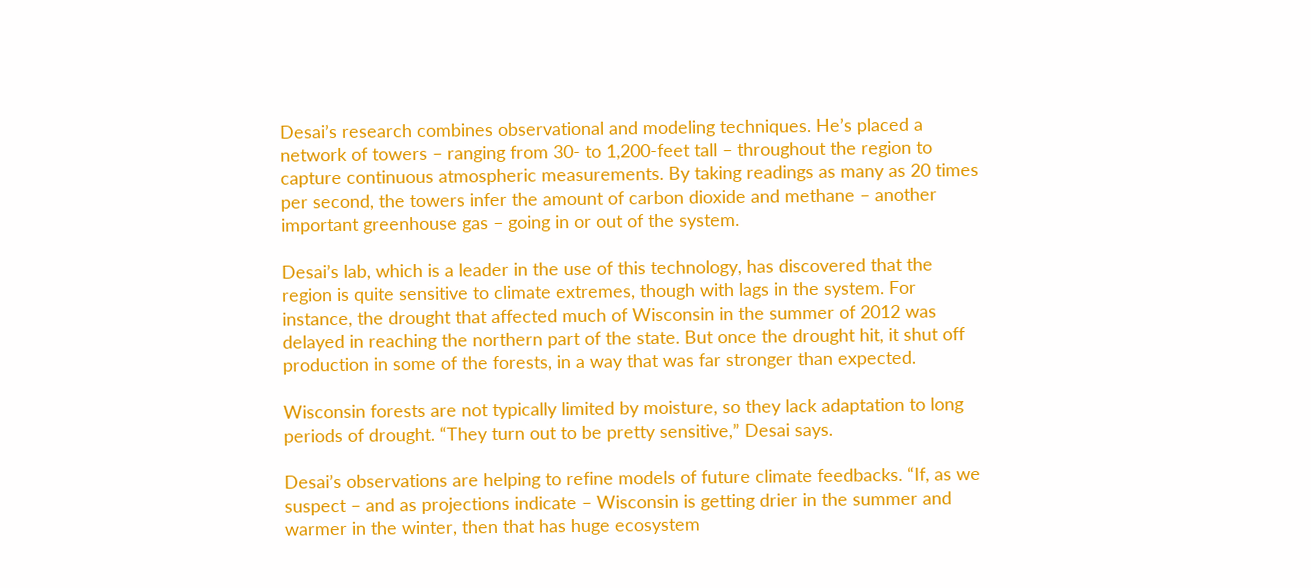Desai’s research combines observational and modeling techniques. He’s placed a network of towers – ranging from 30- to 1,200-feet tall – throughout the region to capture continuous atmospheric measurements. By taking readings as many as 20 times per second, the towers infer the amount of carbon dioxide and methane – another important greenhouse gas – going in or out of the system.

Desai’s lab, which is a leader in the use of this technology, has discovered that the region is quite sensitive to climate extremes, though with lags in the system. For instance, the drought that affected much of Wisconsin in the summer of 2012 was delayed in reaching the northern part of the state. But once the drought hit, it shut off production in some of the forests, in a way that was far stronger than expected.

Wisconsin forests are not typically limited by moisture, so they lack adaptation to long periods of drought. “They turn out to be pretty sensitive,” Desai says.

Desai’s observations are helping to refine models of future climate feedbacks. “If, as we suspect – and as projections indicate – Wisconsin is getting drier in the summer and warmer in the winter, then that has huge ecosystem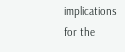implications for the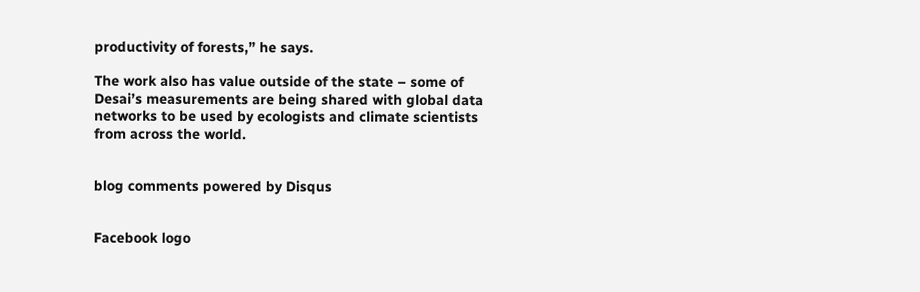productivity of forests,” he says.

The work also has value outside of the state – some of Desai’s measurements are being shared with global data networks to be used by ecologists and climate scientists from across the world.


blog comments powered by Disqus


Facebook logo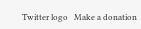Twitter logo   Make a donation